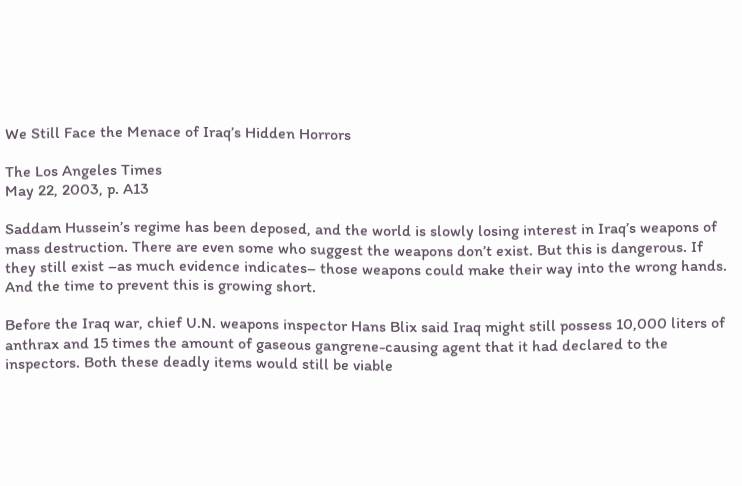We Still Face the Menace of Iraq’s Hidden Horrors

The Los Angeles Times
May 22, 2003, p. A13

Saddam Hussein’s regime has been deposed, and the world is slowly losing interest in Iraq’s weapons of mass destruction. There are even some who suggest the weapons don’t exist. But this is dangerous. If they still exist –as much evidence indicates– those weapons could make their way into the wrong hands. And the time to prevent this is growing short.

Before the Iraq war, chief U.N. weapons inspector Hans Blix said Iraq might still possess 10,000 liters of anthrax and 15 times the amount of gaseous gangrene-causing agent that it had declared to the inspectors. Both these deadly items would still be viable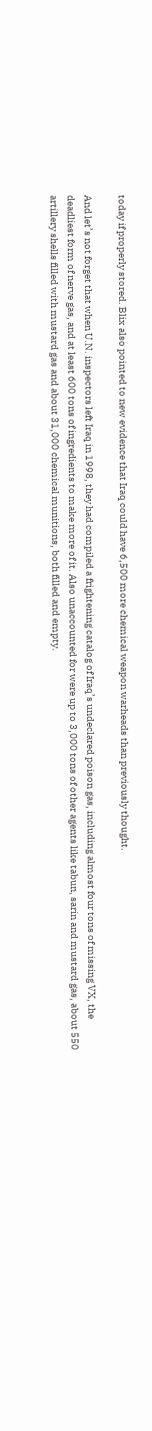today if properly stored. Blix also pointed to new evidence that Iraq could have 6,500 more chemical weapon warheads than previously thought.

And let’s not forget that when U.N. inspectors left Iraq in 1998, they had compiled a frightening catalog of Iraq’s undeclared poison gas, including almost four tons of missing VX, the deadliest form of nerve gas, and at least 600 tons of ingredients to make more of it. Also unaccounted for were up to 3,000 tons of other agents like tabun, sarin and mustard gas, about 550 artillery shells filled with mustard gas and about 31,000 chemical munitions, both filled and empty.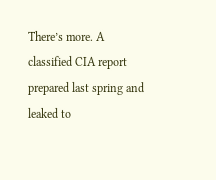There’s more. A classified CIA report prepared last spring and leaked to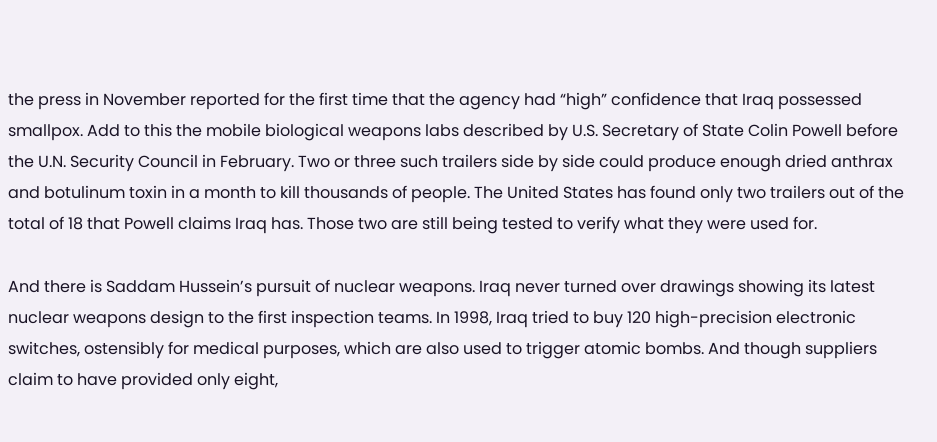the press in November reported for the first time that the agency had “high” confidence that Iraq possessed smallpox. Add to this the mobile biological weapons labs described by U.S. Secretary of State Colin Powell before the U.N. Security Council in February. Two or three such trailers side by side could produce enough dried anthrax and botulinum toxin in a month to kill thousands of people. The United States has found only two trailers out of the total of 18 that Powell claims Iraq has. Those two are still being tested to verify what they were used for.

And there is Saddam Hussein’s pursuit of nuclear weapons. Iraq never turned over drawings showing its latest nuclear weapons design to the first inspection teams. In 1998, Iraq tried to buy 120 high-precision electronic switches, ostensibly for medical purposes, which are also used to trigger atomic bombs. And though suppliers claim to have provided only eight,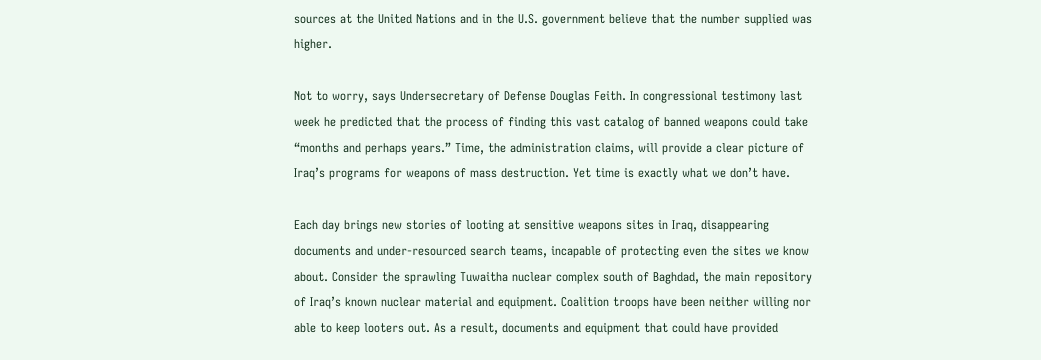sources at the United Nations and in the U.S. government believe that the number supplied was higher.

Not to worry, says Undersecretary of Defense Douglas Feith. In congressional testimony last week he predicted that the process of finding this vast catalog of banned weapons could take “months and perhaps years.” Time, the administration claims, will provide a clear picture of Iraq’s programs for weapons of mass destruction. Yet time is exactly what we don’t have.

Each day brings new stories of looting at sensitive weapons sites in Iraq, disappearing documents and under-resourced search teams, incapable of protecting even the sites we know about. Consider the sprawling Tuwaitha nuclear complex south of Baghdad, the main repository of Iraq’s known nuclear material and equipment. Coalition troops have been neither willing nor able to keep looters out. As a result, documents and equipment that could have provided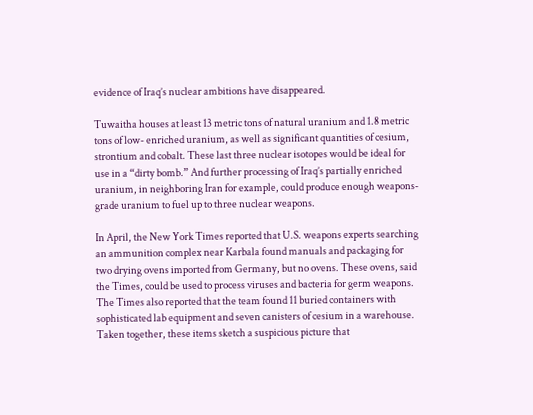evidence of Iraq’s nuclear ambitions have disappeared.

Tuwaitha houses at least 13 metric tons of natural uranium and 1.8 metric tons of low- enriched uranium, as well as significant quantities of cesium, strontium and cobalt. These last three nuclear isotopes would be ideal for use in a “dirty bomb.” And further processing of Iraq’s partially enriched uranium, in neighboring Iran for example, could produce enough weapons-grade uranium to fuel up to three nuclear weapons.

In April, the New York Times reported that U.S. weapons experts searching an ammunition complex near Karbala found manuals and packaging for two drying ovens imported from Germany, but no ovens. These ovens, said the Times, could be used to process viruses and bacteria for germ weapons. The Times also reported that the team found 11 buried containers with sophisticated lab equipment and seven canisters of cesium in a warehouse. Taken together, these items sketch a suspicious picture that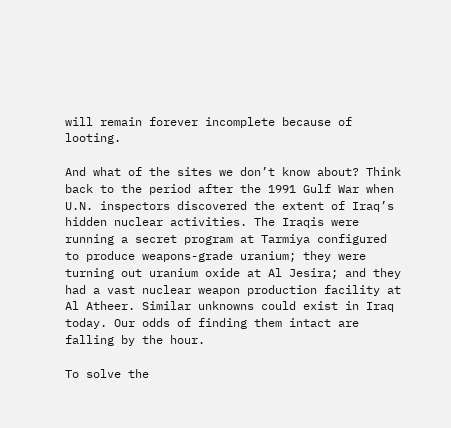will remain forever incomplete because of looting.

And what of the sites we don’t know about? Think back to the period after the 1991 Gulf War when U.N. inspectors discovered the extent of Iraq’s hidden nuclear activities. The Iraqis were running a secret program at Tarmiya configured to produce weapons-grade uranium; they were turning out uranium oxide at Al Jesira; and they had a vast nuclear weapon production facility at Al Atheer. Similar unknowns could exist in Iraq today. Our odds of finding them intact are falling by the hour.

To solve the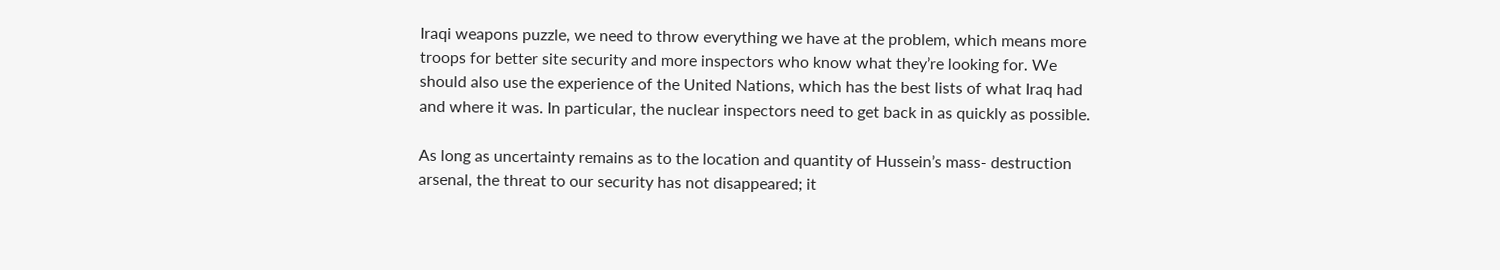Iraqi weapons puzzle, we need to throw everything we have at the problem, which means more troops for better site security and more inspectors who know what they’re looking for. We should also use the experience of the United Nations, which has the best lists of what Iraq had and where it was. In particular, the nuclear inspectors need to get back in as quickly as possible.

As long as uncertainty remains as to the location and quantity of Hussein’s mass- destruction arsenal, the threat to our security has not disappeared; it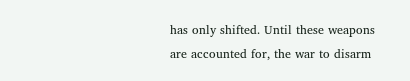has only shifted. Until these weapons are accounted for, the war to disarm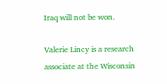Iraq will not be won.

Valerie Lincy is a research associate at the Wisconsin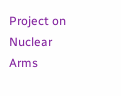Project on Nuclear Arms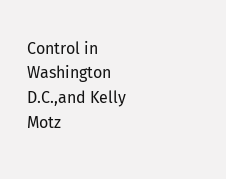Control in Washington D.C.,and Kelly Motz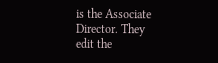is the Associate Director. They edit the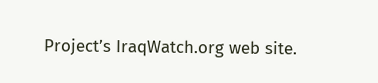Project’s IraqWatch.org web site.